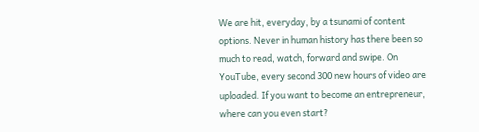We are hit, everyday, by a tsunami of content options. Never in human history has there been so much to read, watch, forward and swipe. On YouTube, every second 300 new hours of video are uploaded. If you want to become an entrepreneur, where can you even start?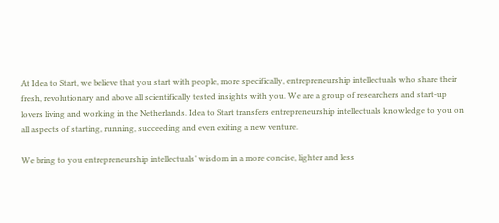At Idea to Start, we believe that you start with people, more specifically, entrepreneurship intellectuals who share their fresh, revolutionary and above all scientifically tested insights with you. We are a group of researchers and start-up lovers living and working in the Netherlands. Idea to Start transfers entrepreneurship intellectuals knowledge to you on all aspects of starting, running, succeeding and even exiting a new venture.

We bring to you entrepreneurship intellectuals’ wisdom in a more concise, lighter and less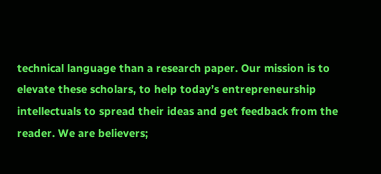technical language than a research paper. Our mission is to elevate these scholars, to help today’s entrepreneurship intellectuals to spread their ideas and get feedback from the reader. We are believers;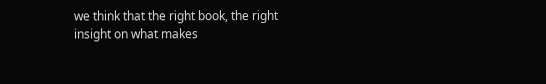we think that the right book, the right insight on what makes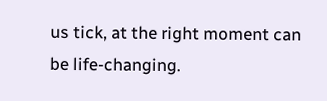us tick, at the right moment can be life-changing.